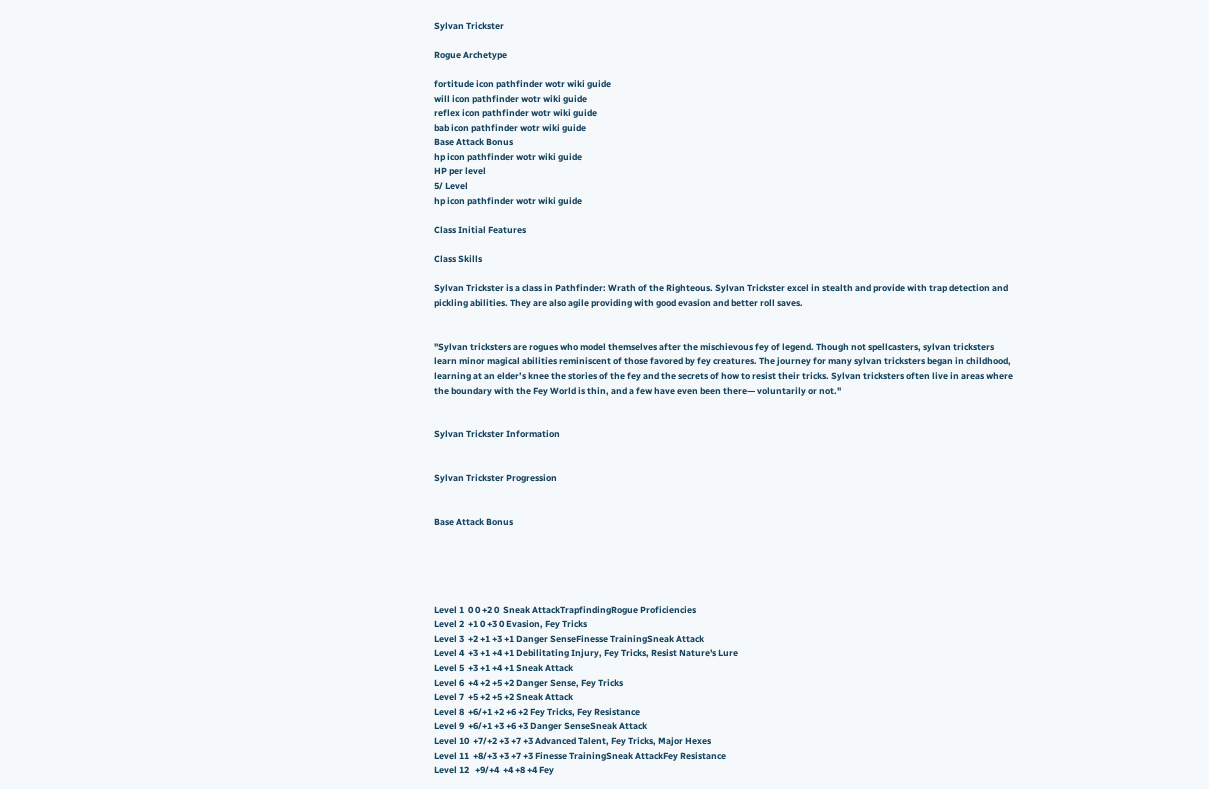Sylvan Trickster

Rogue Archetype

fortitude icon pathfinder wotr wiki guide
will icon pathfinder wotr wiki guide
reflex icon pathfinder wotr wiki guide
bab icon pathfinder wotr wiki guide
Base Attack Bonus
hp icon pathfinder wotr wiki guide
HP per level
5/ Level
hp icon pathfinder wotr wiki guide

Class Initial Features

Class Skills

Sylvan Trickster is a class in Pathfinder: Wrath of the Righteous. Sylvan Trickster excel in stealth and provide with trap detection and pickling abilities. They are also agile providing with good evasion and better roll saves.


"Sylvan tricksters are rogues who model themselves after the mischievous fey of legend. Though not spellcasters, sylvan tricksters learn minor magical abilities reminiscent of those favored by fey creatures. The journey for many sylvan tricksters began in childhood, learning at an elder’s knee the stories of the fey and the secrets of how to resist their tricks. Sylvan tricksters often live in areas where the boundary with the Fey World is thin, and a few have even been there— voluntarily or not."


Sylvan Trickster Information


Sylvan Trickster Progression


Base Attack Bonus





Level 1  0 0 +2 0  Sneak AttackTrapfindingRogue Proficiencies
Level 2  +1 0 +3 0 Evasion, Fey Tricks
Level 3  +2 +1 +3 +1 Danger SenseFinesse TrainingSneak Attack
Level 4  +3 +1 +4 +1 Debilitating Injury, Fey Tricks, Resist Nature's Lure
Level 5  +3 +1 +4 +1 Sneak Attack
Level 6  +4 +2 +5 +2 Danger Sense, Fey Tricks
Level 7  +5 +2 +5 +2 Sneak Attack
Level 8  +6/+1 +2 +6 +2 Fey Tricks, Fey Resistance
Level 9  +6/+1 +3 +6 +3 Danger SenseSneak Attack
Level 10  +7/+2 +3 +7 +3 Advanced Talent, Fey Tricks, Major Hexes
Level 11  +8/+3 +3 +7 +3 Finesse TrainingSneak AttackFey Resistance
Level 12   +9/+4  +4 +8 +4 Fey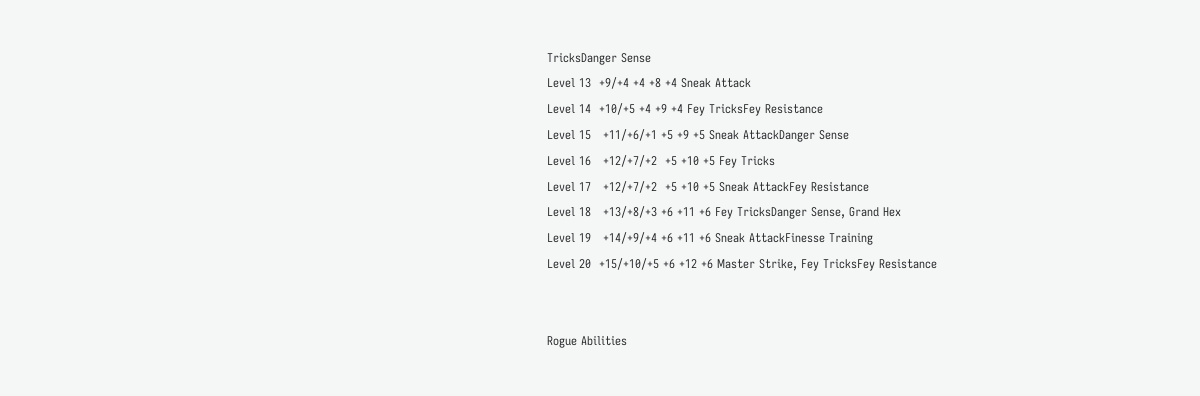TricksDanger Sense
Level 13  +9/+4 +4 +8 +4 Sneak Attack
Level 14  +10/+5 +4 +9 +4 Fey TricksFey Resistance
Level 15   +11/+6/+1 +5 +9 +5 Sneak AttackDanger Sense
Level 16   +12/+7/+2  +5 +10 +5 Fey Tricks
Level 17   +12/+7/+2  +5 +10 +5 Sneak AttackFey Resistance
Level 18   +13/+8/+3 +6 +11 +6 Fey TricksDanger Sense, Grand Hex
Level 19   +14/+9/+4 +6 +11 +6 Sneak AttackFinesse Training
Level 20  +15/+10/+5 +6 +12 +6 Master Strike, Fey TricksFey Resistance


Rogue Abilities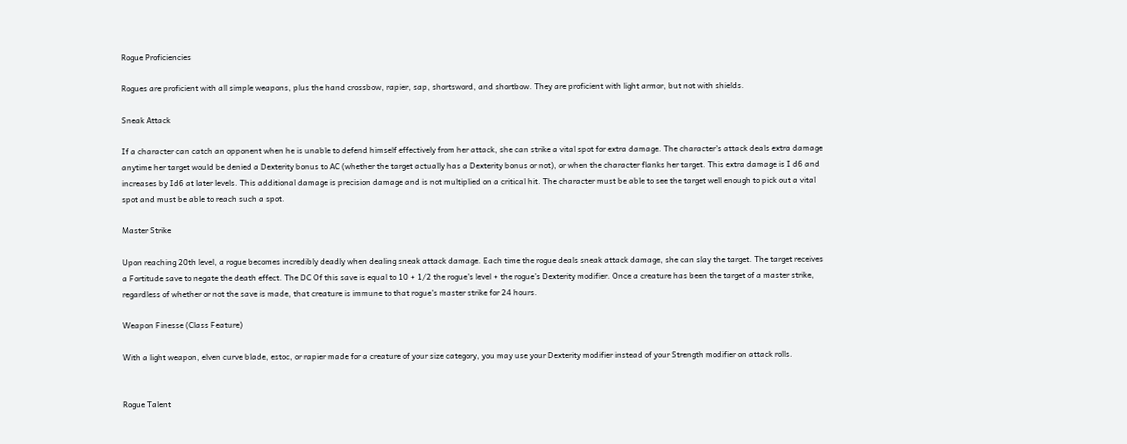Rogue Proficiencies

Rogues are proficient with all simple weapons, plus the hand crossbow, rapier, sap, shortsword, and shortbow. They are proficient with light armor, but not with shields.

Sneak Attack

If a character can catch an opponent when he is unable to defend himself effectively from her attack, she can strike a vital spot for extra damage. The character's attack deals extra damage anytime her target would be denied a Dexterity bonus to AC (whether the target actually has a Dexterity bonus or not), or when the character flanks her target. This extra damage is I d6 and increases by Id6 at later levels. This additional damage is precision damage and is not multiplied on a critical hit. The character must be able to see the target well enough to pick out a vital spot and must be able to reach such a spot.

Master Strike

Upon reaching 20th level, a rogue becomes incredibly deadly when dealing sneak attack damage. Each time the rogue deals sneak attack damage, she can slay the target. The target receives a Fortitude save to negate the death effect. The DC Of this save is equal to 10 + 1/2 the rogue's level + the rogue's Dexterity modifier. Once a creature has been the target of a master strike, regardless of whether or not the save is made, that creature is immune to that rogue's master strike for 24 hours.

Weapon Finesse (Class Feature)

With a light weapon, elven curve blade, estoc, or rapier made for a creature of your size category, you may use your Dexterity modifier instead of your Strength modifier on attack rolls.


Rogue Talent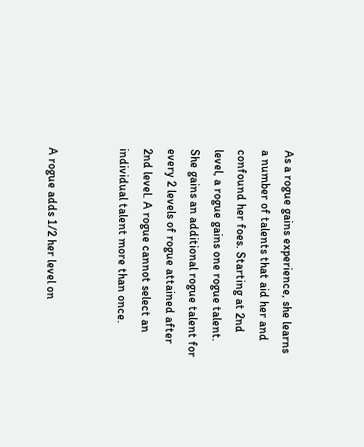As a rogue gains experience, she learns a number of talents that aid her and confound her foes. Starting at 2nd level, a rogue gains one rogue talent. She gains an additional rogue talent for every 2 levels of rogue attained after 2nd level. A rogue cannot select an individual talent more than once.


A rogue adds 1/2 her level on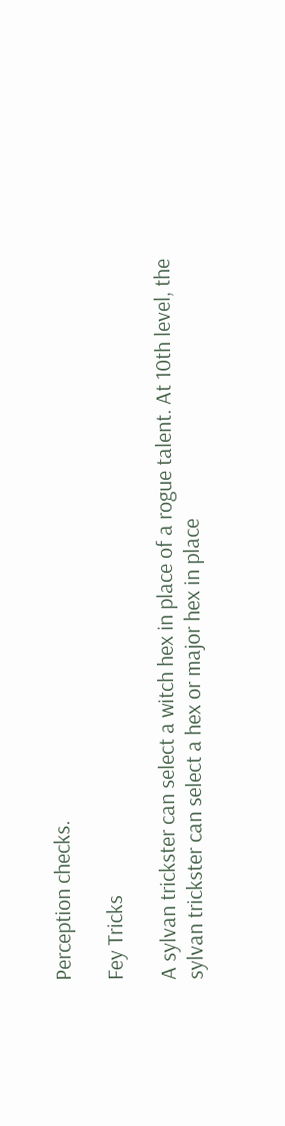Perception checks.

Fey Tricks

A sylvan trickster can select a witch hex in place of a rogue talent. At 10th level, the sylvan trickster can select a hex or major hex in place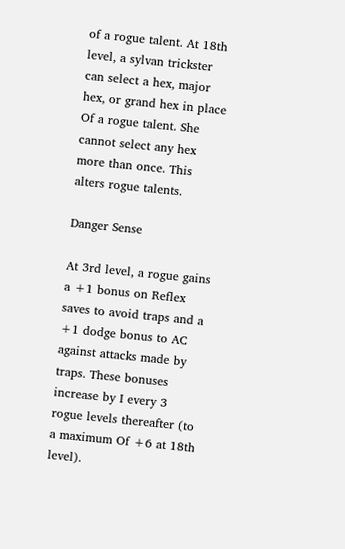of a rogue talent. At 18th level, a sylvan trickster can select a hex, major hex, or grand hex in place Of a rogue talent. She cannot select any hex more than once. This alters rogue talents.

Danger Sense

At 3rd level, a rogue gains a +1 bonus on Reflex saves to avoid traps and a +1 dodge bonus to AC against attacks made by traps. These bonuses increase by I every 3 rogue levels thereafter (to a maximum Of +6 at 18th level).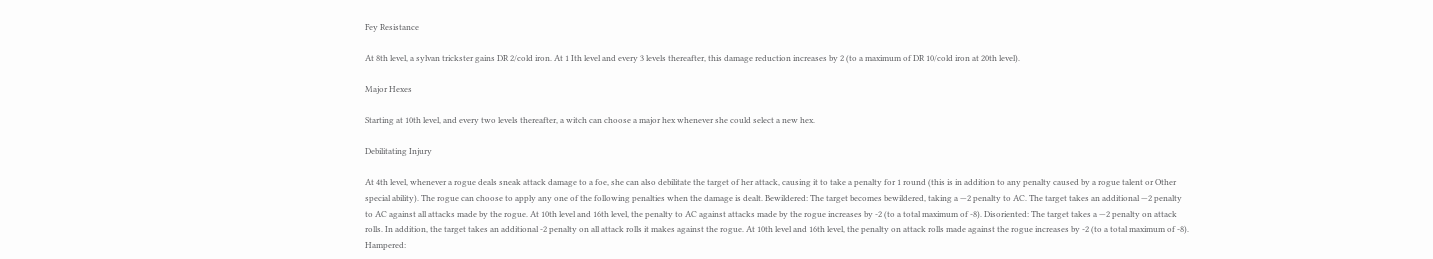Fey Resistance

At 8th level, a sylvan trickster gains DR 2/cold iron. At 1 Ith level and every 3 levels thereafter, this damage reduction increases by 2 (to a maximum of DR 10/cold iron at 20th level).

Major Hexes

Starting at 10th level, and every two levels thereafter, a witch can choose a major hex whenever she could select a new hex.

Debilitating Injury

At 4th level, whenever a rogue deals sneak attack damage to a foe, she can also debilitate the target of her attack, causing it to take a penalty for 1 round (this is in addition to any penalty caused by a rogue talent or Other special ability). The rogue can choose to apply any one of the following penalties when the damage is dealt. Bewildered: The target becomes bewildered, taking a —2 penalty to AC. The target takes an additional —2 penalty to AC against all attacks made by the rogue. At 10th level and 16th level, the penalty to AC against attacks made by the rogue increases by -2 (to a total maximum of -8). Disoriented: The target takes a —2 penalty on attack rolls. In addition, the target takes an additional -2 penalty on all attack rolls it makes against the rogue. At 10th level and 16th level, the penalty on attack rolls made against the rogue increases by -2 (to a total maximum of -8). Hampered: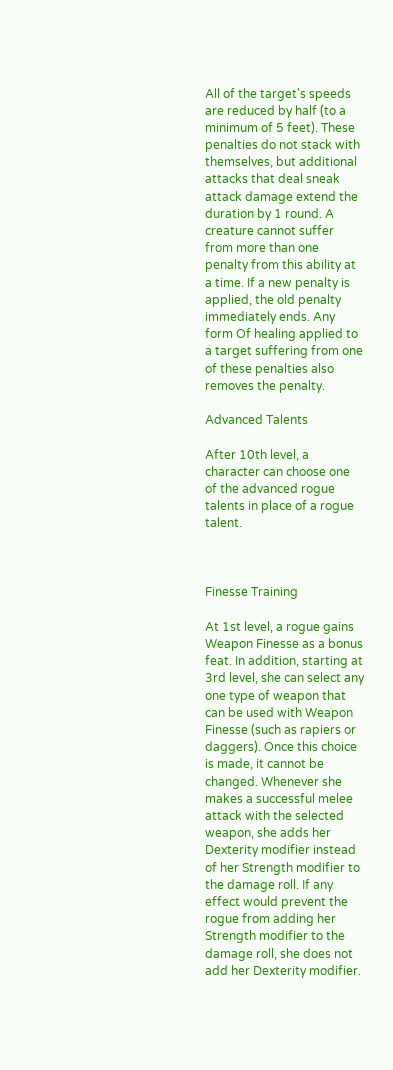All of the target's speeds are reduced by half (to a minimum of 5 feet). These penalties do not stack with themselves, but additional attacks that deal sneak attack damage extend the duration by 1 round. A creature cannot suffer from more than one penalty from this ability at a time. If a new penalty is applied, the old penalty immediately ends. Any form Of healing applied to a target suffering from one of these penalties also removes the penalty.

Advanced Talents

After 10th level, a character can choose one of the advanced rogue talents in place of a rogue talent.



Finesse Training

At 1st level, a rogue gains Weapon Finesse as a bonus feat. In addition, starting at 3rd level, she can select any one type of weapon that can be used with Weapon Finesse (such as rapiers or daggers). Once this choice is made, it cannot be changed. Whenever she makes a successful melee attack with the selected weapon, she adds her Dexterity modifier instead of her Strength modifier to the damage roll. If any effect would prevent the rogue from adding her Strength modifier to the damage roll, she does not add her Dexterity modifier.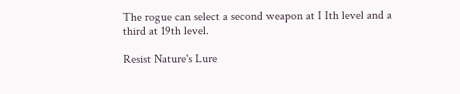The rogue can select a second weapon at I Ith level and a third at 19th level.

Resist Nature's Lure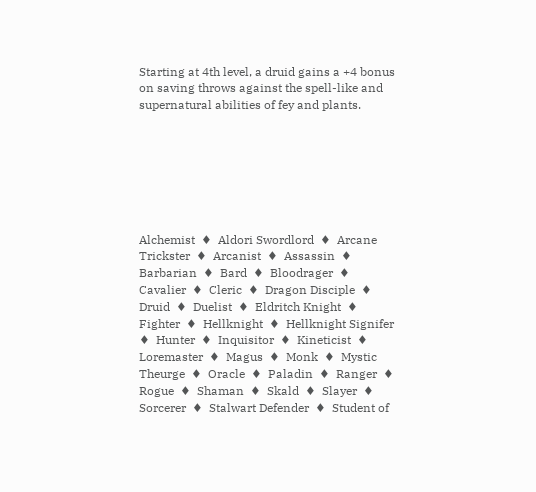Starting at 4th level, a druid gains a +4 bonus on saving throws against the spell-like and supernatural abilities of fey and plants.







Alchemist  ♦  Aldori Swordlord  ♦  Arcane Trickster  ♦  Arcanist  ♦  Assassin  ♦  Barbarian  ♦  Bard  ♦  Bloodrager  ♦  Cavalier  ♦  Cleric  ♦  Dragon Disciple  ♦  Druid  ♦  Duelist  ♦  Eldritch Knight  ♦  Fighter  ♦  Hellknight  ♦  Hellknight Signifer  ♦  Hunter  ♦  Inquisitor  ♦  Kineticist  ♦  Loremaster  ♦  Magus  ♦  Monk  ♦  Mystic Theurge  ♦  Oracle  ♦  Paladin  ♦  Ranger  ♦  Rogue  ♦  Shaman  ♦  Skald  ♦  Slayer  ♦  Sorcerer  ♦  Stalwart Defender  ♦  Student of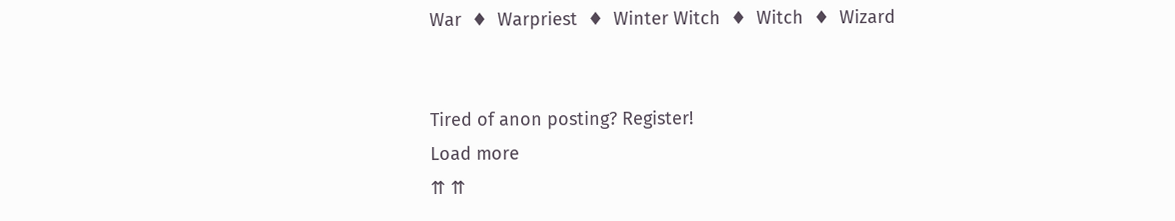War  ♦  Warpriest  ♦  Winter Witch  ♦  Witch  ♦  Wizard


Tired of anon posting? Register!
Load more
⇈ ⇈